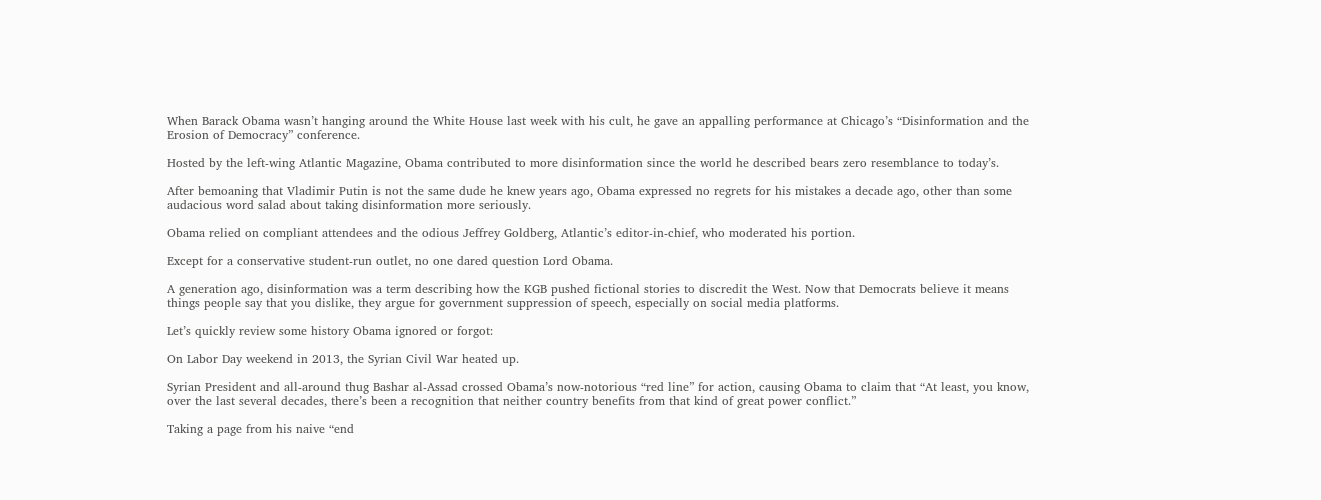When Barack Obama wasn’t hanging around the White House last week with his cult, he gave an appalling performance at Chicago’s “Disinformation and the Erosion of Democracy” conference.

Hosted by the left-wing Atlantic Magazine, Obama contributed to more disinformation since the world he described bears zero resemblance to today’s.

After bemoaning that Vladimir Putin is not the same dude he knew years ago, Obama expressed no regrets for his mistakes a decade ago, other than some audacious word salad about taking disinformation more seriously.

Obama relied on compliant attendees and the odious Jeffrey Goldberg, Atlantic’s editor-in-chief, who moderated his portion.

Except for a conservative student-run outlet, no one dared question Lord Obama.

A generation ago, disinformation was a term describing how the KGB pushed fictional stories to discredit the West. Now that Democrats believe it means things people say that you dislike, they argue for government suppression of speech, especially on social media platforms.

Let’s quickly review some history Obama ignored or forgot:

On Labor Day weekend in 2013, the Syrian Civil War heated up.

Syrian President and all-around thug Bashar al-Assad crossed Obama’s now-notorious “red line” for action, causing Obama to claim that “At least, you know, over the last several decades, there’s been a recognition that neither country benefits from that kind of great power conflict.”

Taking a page from his naive “end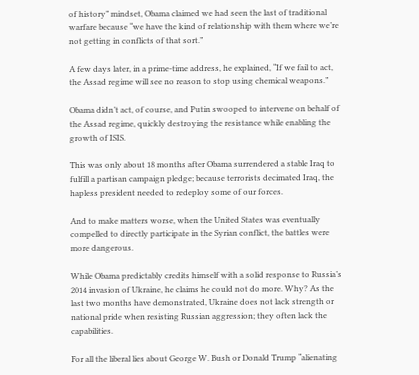of history” mindset, Obama claimed we had seen the last of traditional warfare because “we have the kind of relationship with them where we’re not getting in conflicts of that sort.”

A few days later, in a prime-time address, he explained, “If we fail to act, the Assad regime will see no reason to stop using chemical weapons.”

Obama didn’t act, of course, and Putin swooped to intervene on behalf of the Assad regime, quickly destroying the resistance while enabling the growth of ISIS.

This was only about 18 months after Obama surrendered a stable Iraq to fulfill a partisan campaign pledge; because terrorists decimated Iraq, the hapless president needed to redeploy some of our forces.

And to make matters worse, when the United States was eventually compelled to directly participate in the Syrian conflict, the battles were more dangerous.

While Obama predictably credits himself with a solid response to Russia’s 2014 invasion of Ukraine, he claims he could not do more. Why? As the last two months have demonstrated, Ukraine does not lack strength or national pride when resisting Russian aggression; they often lack the capabilities.

For all the liberal lies about George W. Bush or Donald Trump “alienating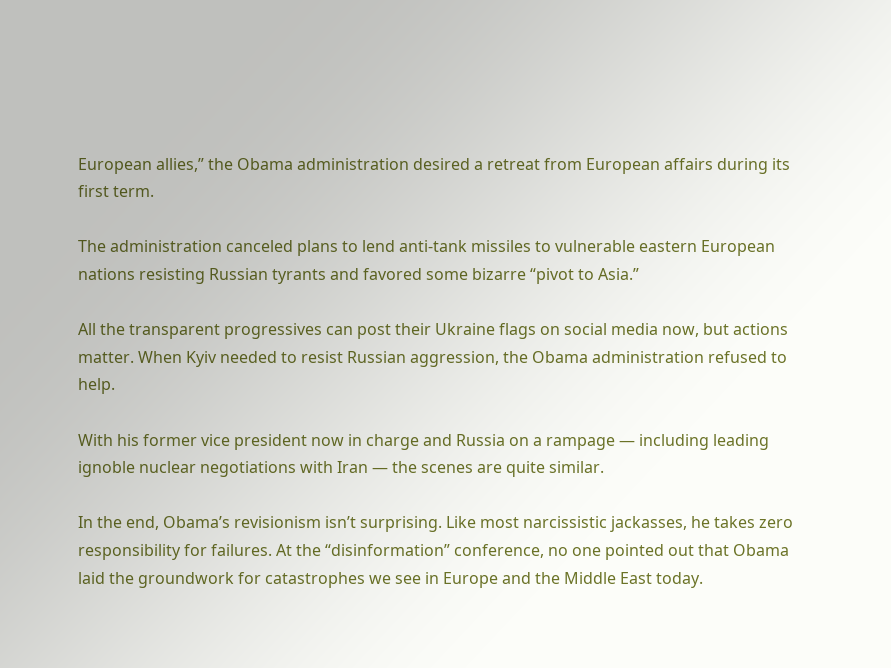European allies,” the Obama administration desired a retreat from European affairs during its first term.

The administration canceled plans to lend anti-tank missiles to vulnerable eastern European nations resisting Russian tyrants and favored some bizarre “pivot to Asia.”

All the transparent progressives can post their Ukraine flags on social media now, but actions matter. When Kyiv needed to resist Russian aggression, the Obama administration refused to help.

With his former vice president now in charge and Russia on a rampage — including leading ignoble nuclear negotiations with Iran — the scenes are quite similar.

In the end, Obama’s revisionism isn’t surprising. Like most narcissistic jackasses, he takes zero responsibility for failures. At the “disinformation” conference, no one pointed out that Obama laid the groundwork for catastrophes we see in Europe and the Middle East today.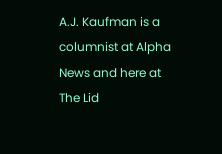A.J. Kaufman is a columnist at Alpha News and here at The Lid